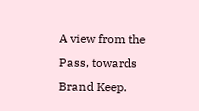A view from the Pass, towards Brand Keep.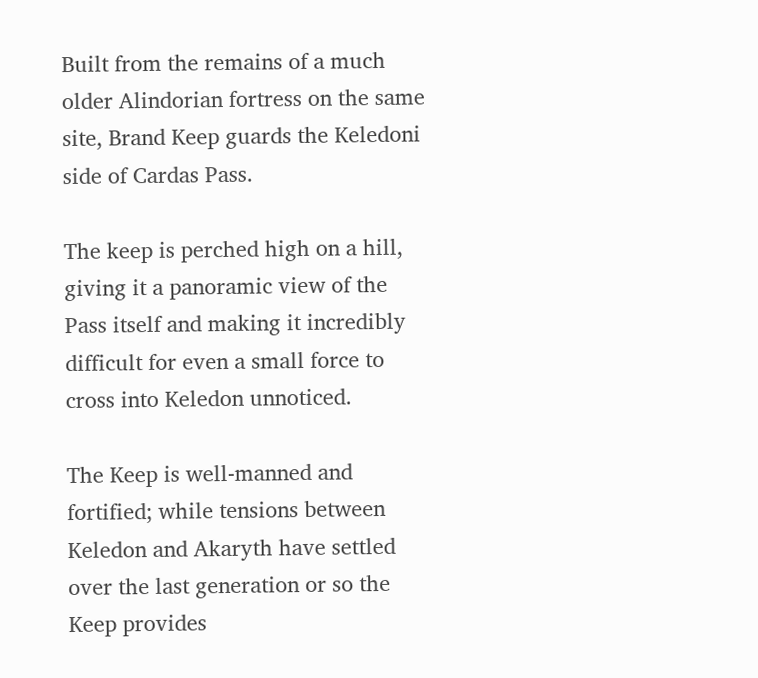Built from the remains of a much older Alindorian fortress on the same site, Brand Keep guards the Keledoni side of Cardas Pass.

The keep is perched high on a hill, giving it a panoramic view of the Pass itself and making it incredibly difficult for even a small force to cross into Keledon unnoticed.

The Keep is well-manned and fortified; while tensions between Keledon and Akaryth have settled over the last generation or so the Keep provides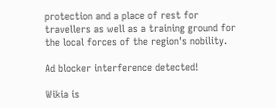protection and a place of rest for travellers as well as a training ground for the local forces of the region's nobility.

Ad blocker interference detected!

Wikia is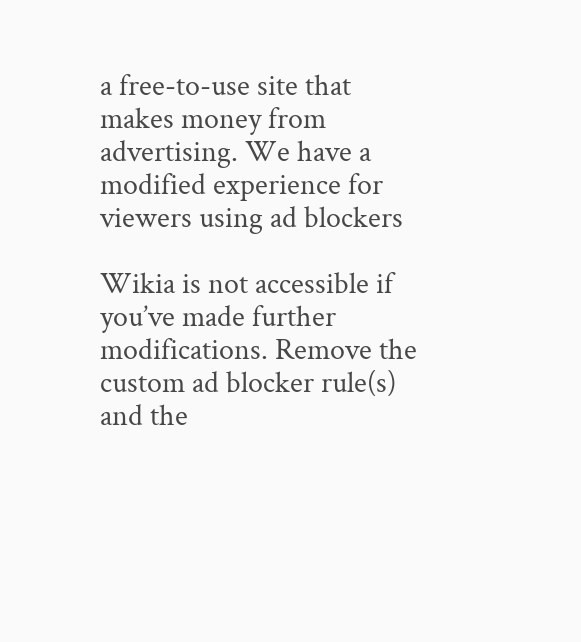a free-to-use site that makes money from advertising. We have a modified experience for viewers using ad blockers

Wikia is not accessible if you’ve made further modifications. Remove the custom ad blocker rule(s) and the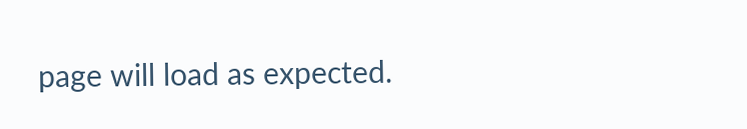page will load as expected.